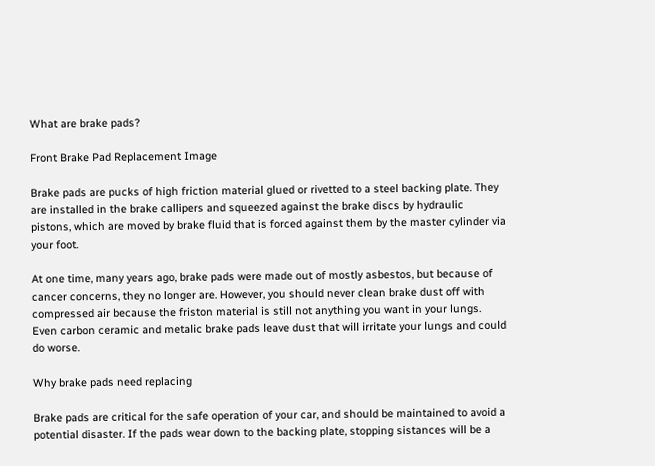What are brake pads?

Front Brake Pad Replacement Image

Brake pads are pucks of high friction material glued or rivetted to a steel backing plate. They are installed in the brake callipers and squeezed against the brake discs by hydraulic pistons, which are moved by brake fluid that is forced against them by the master cylinder via your foot.

At one time, many years ago, brake pads were made out of mostly asbestos, but because of cancer concerns, they no longer are. However, you should never clean brake dust off with compressed air because the friston material is still not anything you want in your lungs. Even carbon ceramic and metalic brake pads leave dust that will irritate your lungs and could do worse.

Why brake pads need replacing

Brake pads are critical for the safe operation of your car, and should be maintained to avoid a potential disaster. If the pads wear down to the backing plate, stopping sistances will be a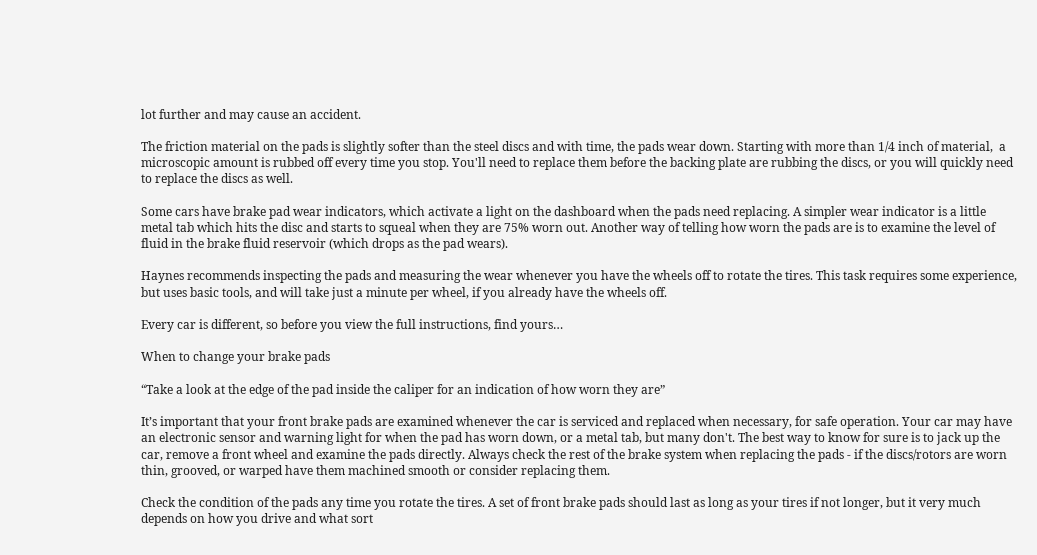lot further and may cause an accident.

The friction material on the pads is slightly softer than the steel discs and with time, the pads wear down. Starting with more than 1/4 inch of material,  a microscopic amount is rubbed off every time you stop. You'll need to replace them before the backing plate are rubbing the discs, or you will quickly need to replace the discs as well.

Some cars have brake pad wear indicators, which activate a light on the dashboard when the pads need replacing. A simpler wear indicator is a little metal tab which hits the disc and starts to squeal when they are 75% worn out. Another way of telling how worn the pads are is to examine the level of fluid in the brake fluid reservoir (which drops as the pad wears).

Haynes recommends inspecting the pads and measuring the wear whenever you have the wheels off to rotate the tires. This task requires some experience, but uses basic tools, and will take just a minute per wheel, if you already have the wheels off.

Every car is different, so before you view the full instructions, find yours…

When to change your brake pads

“Take a look at the edge of the pad inside the caliper for an indication of how worn they are”

It’s important that your front brake pads are examined whenever the car is serviced and replaced when necessary, for safe operation. Your car may have an electronic sensor and warning light for when the pad has worn down, or a metal tab, but many don't. The best way to know for sure is to jack up the car, remove a front wheel and examine the pads directly. Always check the rest of the brake system when replacing the pads - if the discs/rotors are worn thin, grooved, or warped have them machined smooth or consider replacing them.

Check the condition of the pads any time you rotate the tires. A set of front brake pads should last as long as your tires if not longer, but it very much depends on how you drive and what sort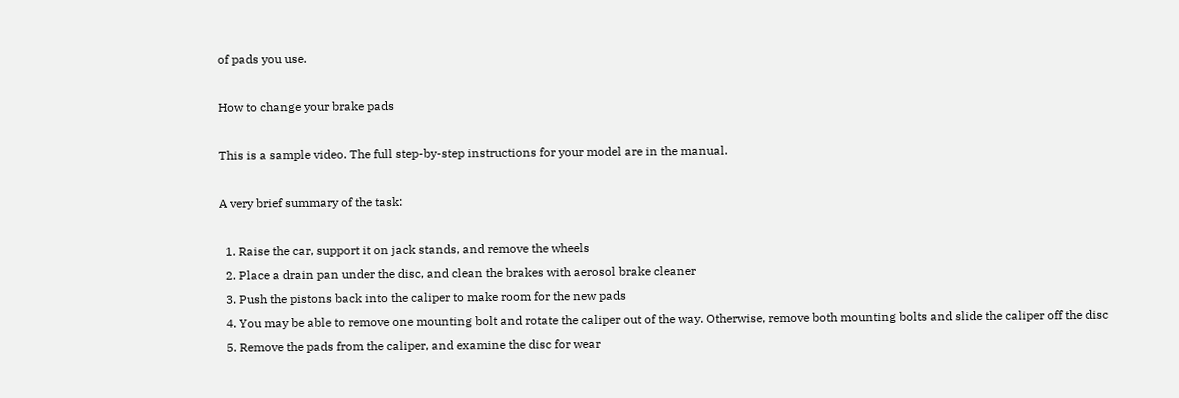of pads you use.

How to change your brake pads

This is a sample video. The full step-by-step instructions for your model are in the manual.

A very brief summary of the task:

  1. Raise the car, support it on jack stands, and remove the wheels
  2. Place a drain pan under the disc, and clean the brakes with aerosol brake cleaner
  3. Push the pistons back into the caliper to make room for the new pads
  4. You may be able to remove one mounting bolt and rotate the caliper out of the way. Otherwise, remove both mounting bolts and slide the caliper off the disc
  5. Remove the pads from the caliper, and examine the disc for wear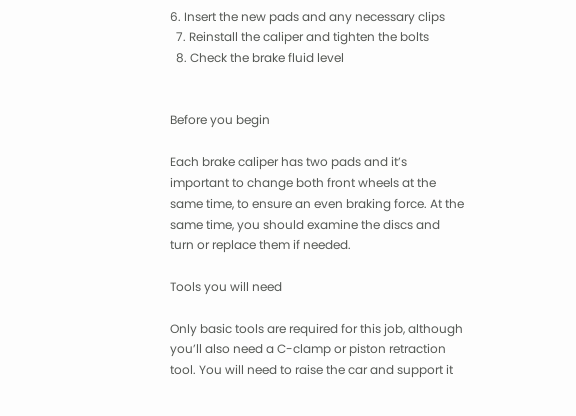6. Insert the new pads and any necessary clips
  7. Reinstall the caliper and tighten the bolts
  8. Check the brake fluid level


Before you begin

Each brake caliper has two pads and it’s important to change both front wheels at the same time, to ensure an even braking force. At the same time, you should examine the discs and turn or replace them if needed.

Tools you will need

Only basic tools are required for this job, although you’ll also need a C-clamp or piston retraction tool. You will need to raise the car and support it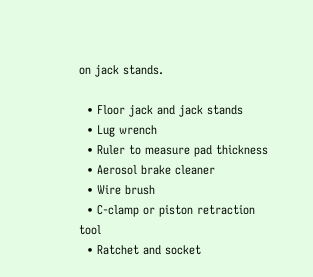on jack stands.

  • Floor jack and jack stands
  • Lug wrench
  • Ruler to measure pad thickness
  • Aerosol brake cleaner
  • Wire brush
  • C-clamp or piston retraction tool
  • Ratchet and socket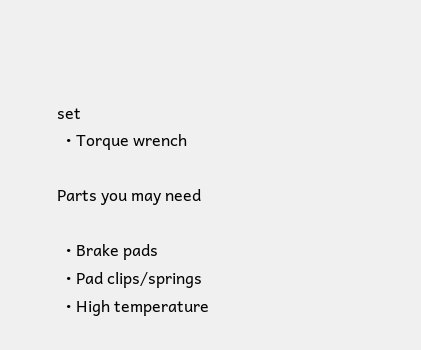set
  • Torque wrench

Parts you may need

  • Brake pads
  • Pad clips/springs
  • High temperature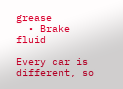grease
  • Brake fluid

Every car is different, so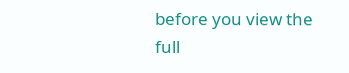before you view the full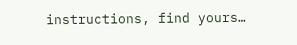instructions, find yours…